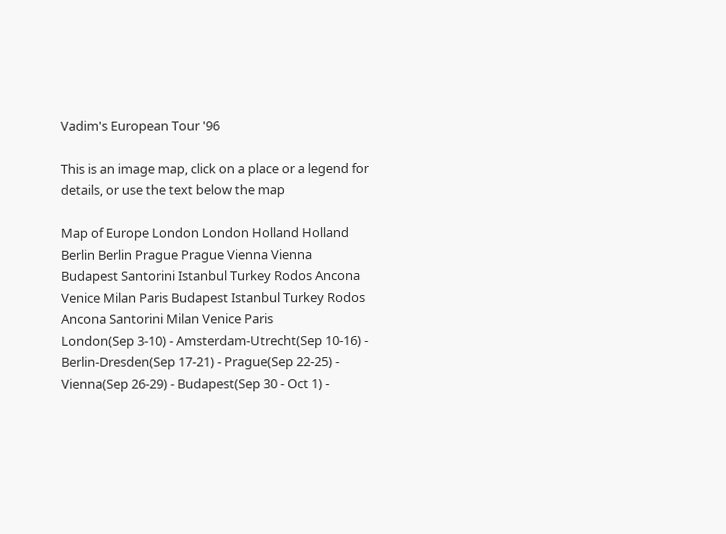Vadim's European Tour '96

This is an image map, click on a place or a legend for details, or use the text below the map

Map of Europe London London Holland Holland Berlin Berlin Prague Prague Vienna Vienna Budapest Santorini Istanbul Turkey Rodos Ancona Venice Milan Paris Budapest Istanbul Turkey Rodos Ancona Santorini Milan Venice Paris
London(Sep 3-10) - Amsterdam-Utrecht(Sep 10-16) - Berlin-Dresden(Sep 17-21) - Prague(Sep 22-25) - Vienna(Sep 26-29) - Budapest(Sep 30 - Oct 1) -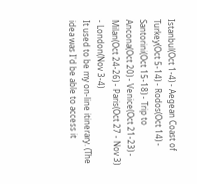Istanbul(Oct 1-4) - Aegean Coast of Turkey(Oct 5-14) - Rodos(Oct 14) - Santorini(Oct 15-18) - Trip to Ancona(Oct 20) - Venice(Oct 21-23) - Milan(Oct 24-26) - Paris(Oct 27 - Nov 3) - London(Nov 3-4)
It used to be my on-line itinerary. (The idea was I'd be able to access it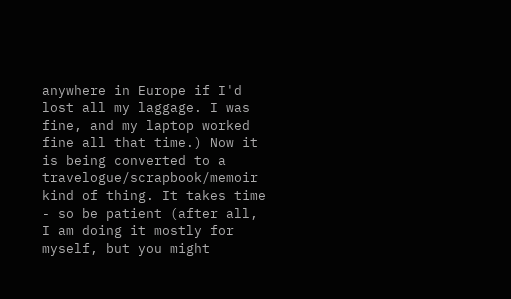anywhere in Europe if I'd lost all my laggage. I was fine, and my laptop worked fine all that time.) Now it is being converted to a travelogue/scrapbook/memoir kind of thing. It takes time - so be patient (after all, I am doing it mostly for myself, but you might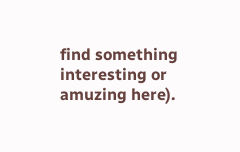find something interesting or amuzing here).